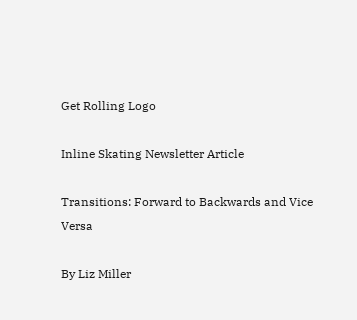Get Rolling Logo

Inline Skating Newsletter Article

Transitions: Forward to Backwards and Vice Versa

By Liz Miller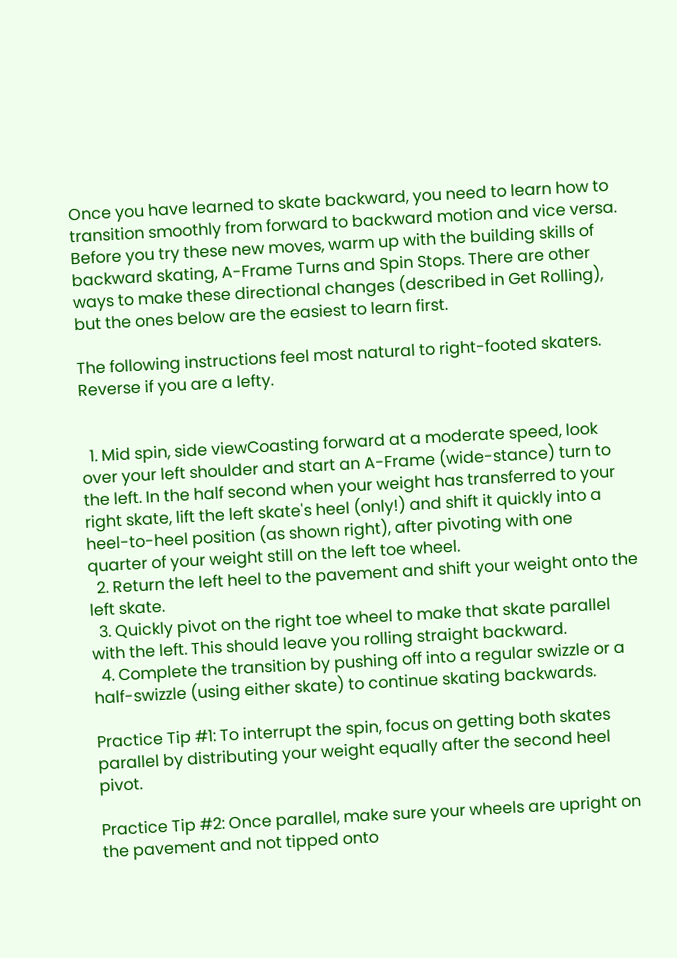Once you have learned to skate backward, you need to learn how to transition smoothly from forward to backward motion and vice versa. Before you try these new moves, warm up with the building skills of backward skating, A-Frame Turns and Spin Stops. There are other ways to make these directional changes (described in Get Rolling), but the ones below are the easiest to learn first.

The following instructions feel most natural to right-footed skaters. Reverse if you are a lefty.


  1. Mid spin, side viewCoasting forward at a moderate speed, look over your left shoulder and start an A-Frame (wide-stance) turn to the left. In the half second when your weight has transferred to your right skate, lift the left skate's heel (only!) and shift it quickly into a heel-to-heel position (as shown right), after pivoting with one quarter of your weight still on the left toe wheel.
  2. Return the left heel to the pavement and shift your weight onto the left skate.
  3. Quickly pivot on the right toe wheel to make that skate parallel with the left. This should leave you rolling straight backward.
  4. Complete the transition by pushing off into a regular swizzle or a half-swizzle (using either skate) to continue skating backwards.

Practice Tip #1: To interrupt the spin, focus on getting both skates parallel by distributing your weight equally after the second heel pivot.

Practice Tip #2: Once parallel, make sure your wheels are upright on the pavement and not tipped onto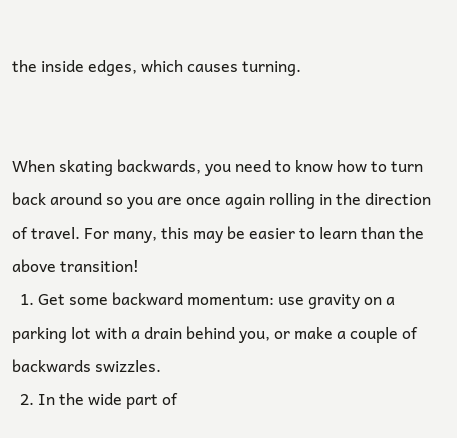the inside edges, which causes turning.


When skating backwards, you need to know how to turn back around so you are once again rolling in the direction of travel. For many, this may be easier to learn than the above transition!
  1. Get some backward momentum: use gravity on a parking lot with a drain behind you, or make a couple of backwards swizzles.
  2. In the wide part of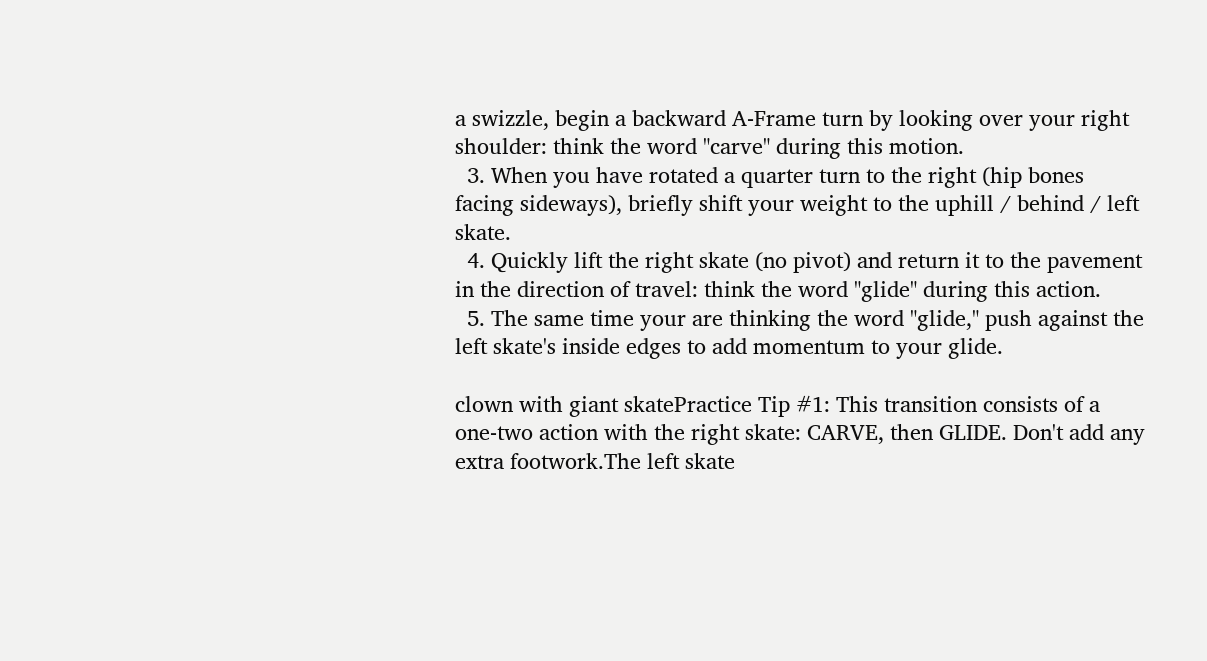a swizzle, begin a backward A-Frame turn by looking over your right shoulder: think the word "carve" during this motion.
  3. When you have rotated a quarter turn to the right (hip bones facing sideways), briefly shift your weight to the uphill / behind / left skate.
  4. Quickly lift the right skate (no pivot) and return it to the pavement in the direction of travel: think the word "glide" during this action.
  5. The same time your are thinking the word "glide," push against the left skate's inside edges to add momentum to your glide.

clown with giant skatePractice Tip #1: This transition consists of a one-two action with the right skate: CARVE, then GLIDE. Don't add any extra footwork.The left skate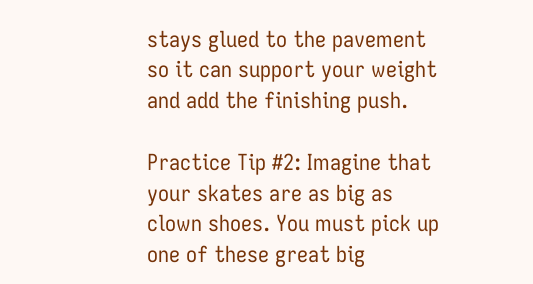stays glued to the pavement so it can support your weight and add the finishing push.

Practice Tip #2: Imagine that your skates are as big as clown shoes. You must pick up one of these great big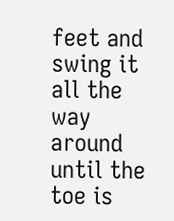feet and swing it all the way around until the toe is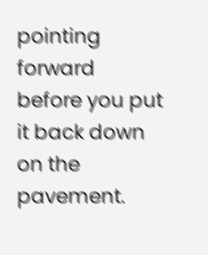pointing forward before you put it back down on the pavement.